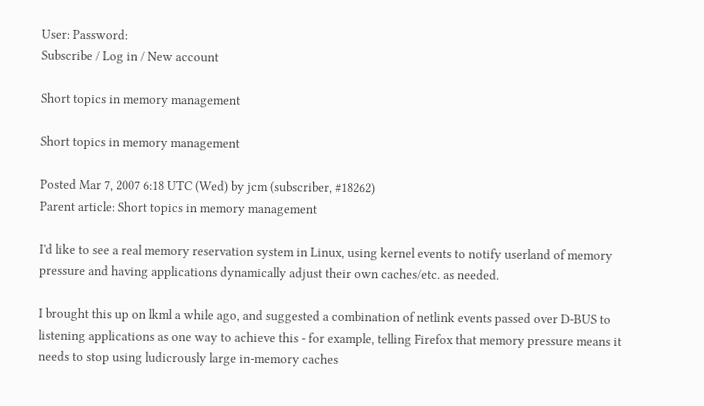User: Password:
Subscribe / Log in / New account

Short topics in memory management

Short topics in memory management

Posted Mar 7, 2007 6:18 UTC (Wed) by jcm (subscriber, #18262)
Parent article: Short topics in memory management

I'd like to see a real memory reservation system in Linux, using kernel events to notify userland of memory pressure and having applications dynamically adjust their own caches/etc. as needed.

I brought this up on lkml a while ago, and suggested a combination of netlink events passed over D-BUS to listening applications as one way to achieve this - for example, telling Firefox that memory pressure means it needs to stop using ludicrously large in-memory caches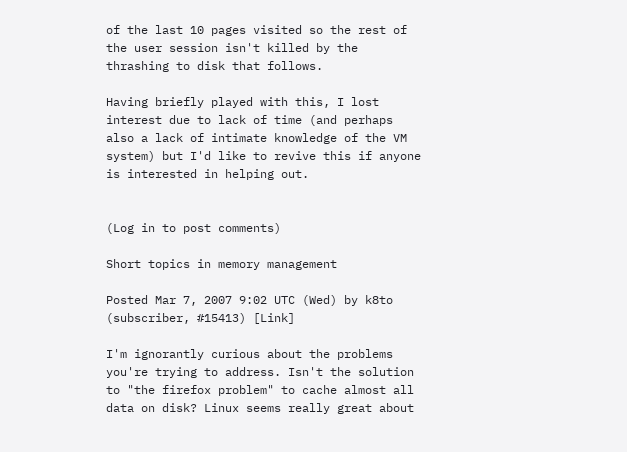of the last 10 pages visited so the rest of the user session isn't killed by the thrashing to disk that follows.

Having briefly played with this, I lost interest due to lack of time (and perhaps also a lack of intimate knowledge of the VM system) but I'd like to revive this if anyone is interested in helping out.


(Log in to post comments)

Short topics in memory management

Posted Mar 7, 2007 9:02 UTC (Wed) by k8to (subscriber, #15413) [Link]

I'm ignorantly curious about the problems you're trying to address. Isn't the solution to "the firefox problem" to cache almost all data on disk? Linux seems really great about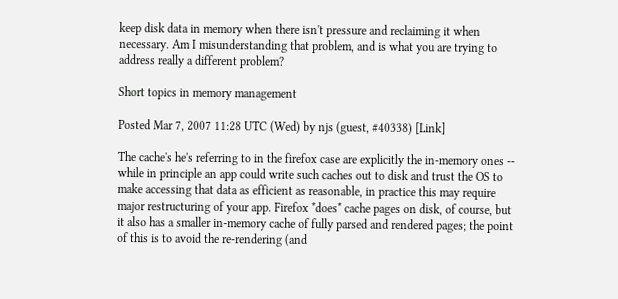keep disk data in memory when there isn't pressure and reclaiming it when necessary. Am I misunderstanding that problem, and is what you are trying to address really a different problem?

Short topics in memory management

Posted Mar 7, 2007 11:28 UTC (Wed) by njs (guest, #40338) [Link]

The cache's he's referring to in the firefox case are explicitly the in-memory ones -- while in principle an app could write such caches out to disk and trust the OS to make accessing that data as efficient as reasonable, in practice this may require major restructuring of your app. Firefox *does* cache pages on disk, of course, but it also has a smaller in-memory cache of fully parsed and rendered pages; the point of this is to avoid the re-rendering (and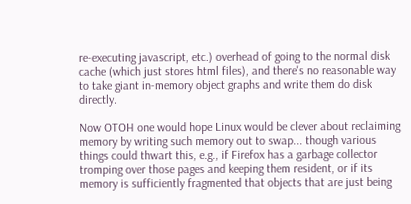re-executing javascript, etc.) overhead of going to the normal disk cache (which just stores html files), and there's no reasonable way to take giant in-memory object graphs and write them do disk directly.

Now OTOH one would hope Linux would be clever about reclaiming memory by writing such memory out to swap... though various things could thwart this, e.g., if Firefox has a garbage collector tromping over those pages and keeping them resident, or if its memory is sufficiently fragmented that objects that are just being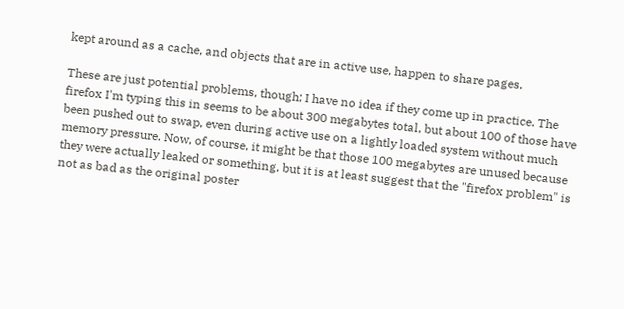kept around as a cache, and objects that are in active use, happen to share pages.

These are just potential problems, though; I have no idea if they come up in practice. The firefox I'm typing this in seems to be about 300 megabytes total, but about 100 of those have been pushed out to swap, even during active use on a lightly loaded system without much memory pressure. Now, of course, it might be that those 100 megabytes are unused because they were actually leaked or something, but it is at least suggest that the "firefox problem" is not as bad as the original poster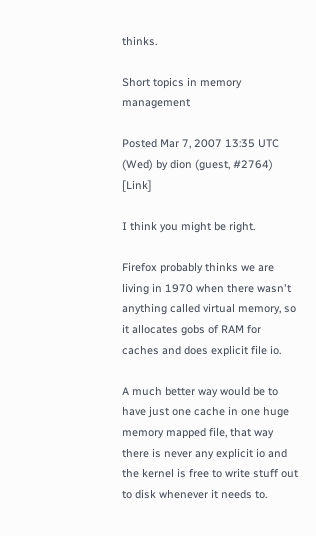thinks.

Short topics in memory management

Posted Mar 7, 2007 13:35 UTC (Wed) by dion (guest, #2764) [Link]

I think you might be right.

Firefox probably thinks we are living in 1970 when there wasn't anything called virtual memory, so it allocates gobs of RAM for caches and does explicit file io.

A much better way would be to have just one cache in one huge memory mapped file, that way there is never any explicit io and the kernel is free to write stuff out to disk whenever it needs to.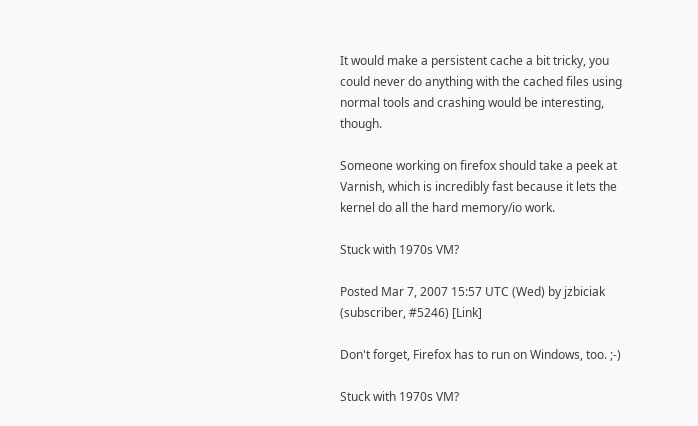It would make a persistent cache a bit tricky, you could never do anything with the cached files using normal tools and crashing would be interesting, though.

Someone working on firefox should take a peek at Varnish, which is incredibly fast because it lets the kernel do all the hard memory/io work.

Stuck with 1970s VM?

Posted Mar 7, 2007 15:57 UTC (Wed) by jzbiciak (subscriber, #5246) [Link]

Don't forget, Firefox has to run on Windows, too. ;-)

Stuck with 1970s VM?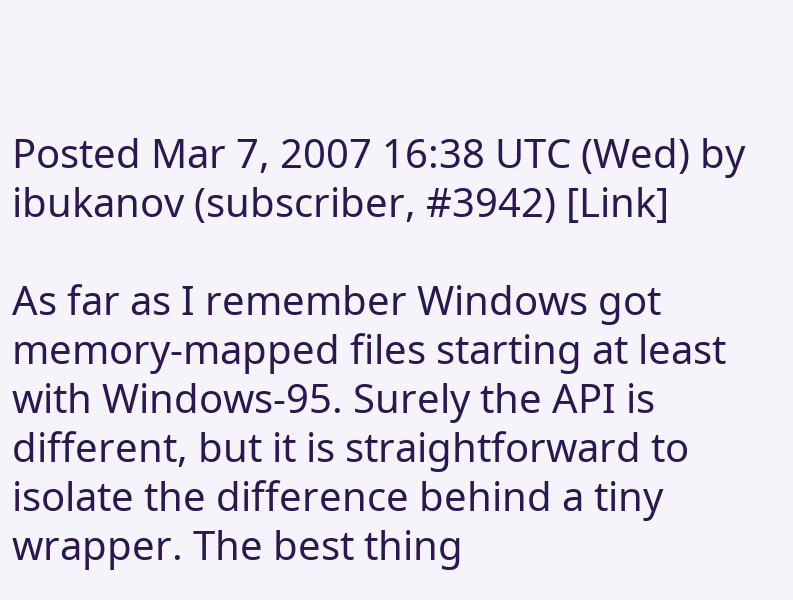Posted Mar 7, 2007 16:38 UTC (Wed) by ibukanov (subscriber, #3942) [Link]

As far as I remember Windows got memory-mapped files starting at least with Windows-95. Surely the API is different, but it is straightforward to isolate the difference behind a tiny wrapper. The best thing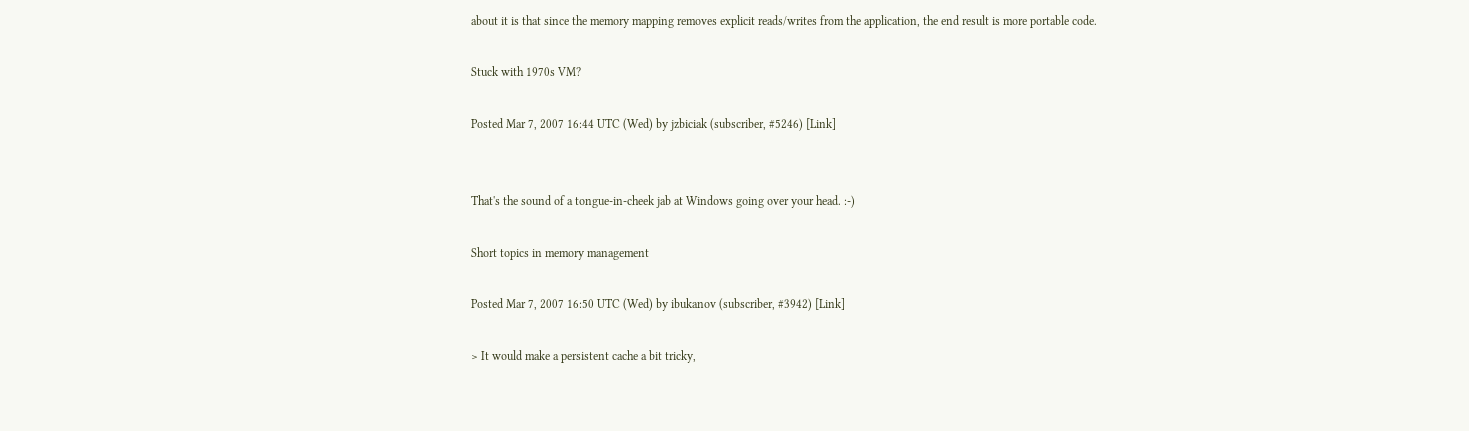about it is that since the memory mapping removes explicit reads/writes from the application, the end result is more portable code.

Stuck with 1970s VM?

Posted Mar 7, 2007 16:44 UTC (Wed) by jzbiciak (subscriber, #5246) [Link]


That's the sound of a tongue-in-cheek jab at Windows going over your head. :-)

Short topics in memory management

Posted Mar 7, 2007 16:50 UTC (Wed) by ibukanov (subscriber, #3942) [Link]

> It would make a persistent cache a bit tricky,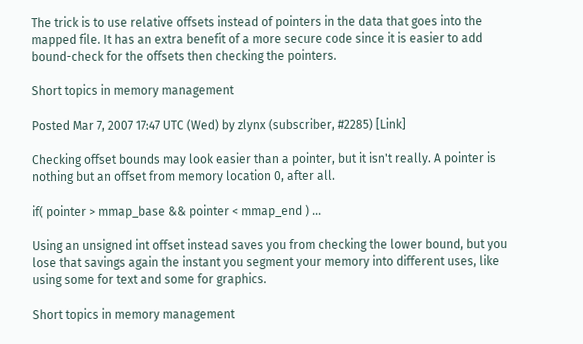The trick is to use relative offsets instead of pointers in the data that goes into the mapped file. It has an extra benefit of a more secure code since it is easier to add bound-check for the offsets then checking the pointers.

Short topics in memory management

Posted Mar 7, 2007 17:47 UTC (Wed) by zlynx (subscriber, #2285) [Link]

Checking offset bounds may look easier than a pointer, but it isn't really. A pointer is nothing but an offset from memory location 0, after all.

if( pointer > mmap_base && pointer < mmap_end ) ...

Using an unsigned int offset instead saves you from checking the lower bound, but you lose that savings again the instant you segment your memory into different uses, like using some for text and some for graphics.

Short topics in memory management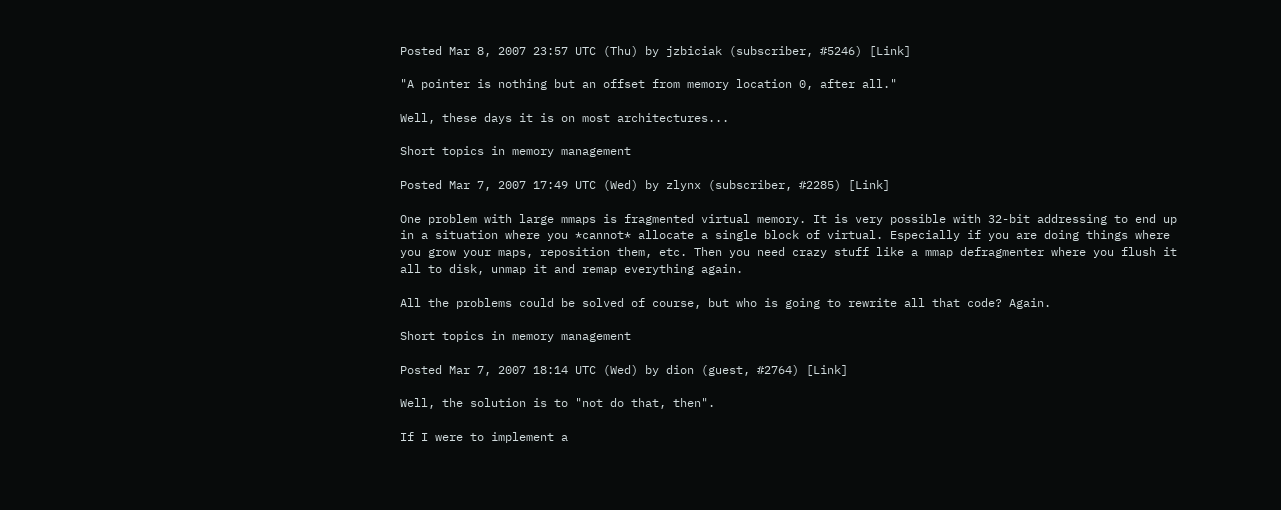Posted Mar 8, 2007 23:57 UTC (Thu) by jzbiciak (subscriber, #5246) [Link]

"A pointer is nothing but an offset from memory location 0, after all."

Well, these days it is on most architectures...

Short topics in memory management

Posted Mar 7, 2007 17:49 UTC (Wed) by zlynx (subscriber, #2285) [Link]

One problem with large mmaps is fragmented virtual memory. It is very possible with 32-bit addressing to end up in a situation where you *cannot* allocate a single block of virtual. Especially if you are doing things where you grow your maps, reposition them, etc. Then you need crazy stuff like a mmap defragmenter where you flush it all to disk, unmap it and remap everything again.

All the problems could be solved of course, but who is going to rewrite all that code? Again.

Short topics in memory management

Posted Mar 7, 2007 18:14 UTC (Wed) by dion (guest, #2764) [Link]

Well, the solution is to "not do that, then".

If I were to implement a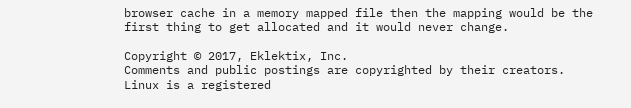browser cache in a memory mapped file then the mapping would be the first thing to get allocated and it would never change.

Copyright © 2017, Eklektix, Inc.
Comments and public postings are copyrighted by their creators.
Linux is a registered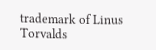trademark of Linus Torvalds